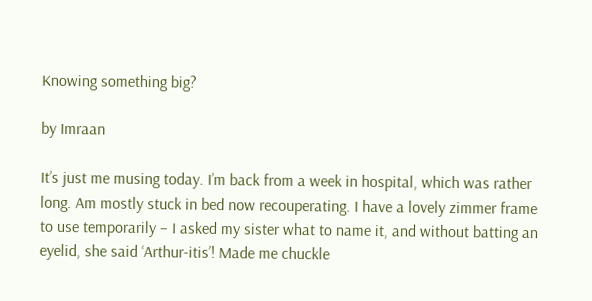Knowing something big?

by Imraan

It’s just me musing today. I’m back from a week in hospital, which was rather long. Am mostly stuck in bed now recouperating. I have a lovely zimmer frame to use temporarily – I asked my sister what to name it, and without batting an eyelid, she said ‘Arthur-itis’! Made me chuckle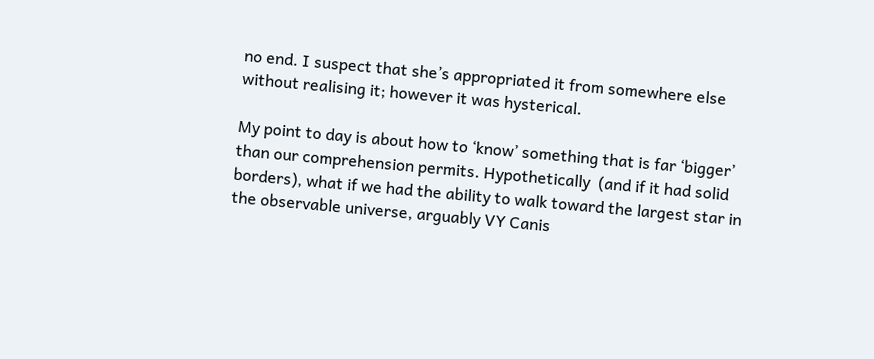no end. I suspect that she’s appropriated it from somewhere else without realising it; however it was hysterical.

My point to day is about how to ‘know’ something that is far ‘bigger’ than our comprehension permits. Hypothetically  (and if it had solid borders), what if we had the ability to walk toward the largest star in the observable universe, arguably VY Canis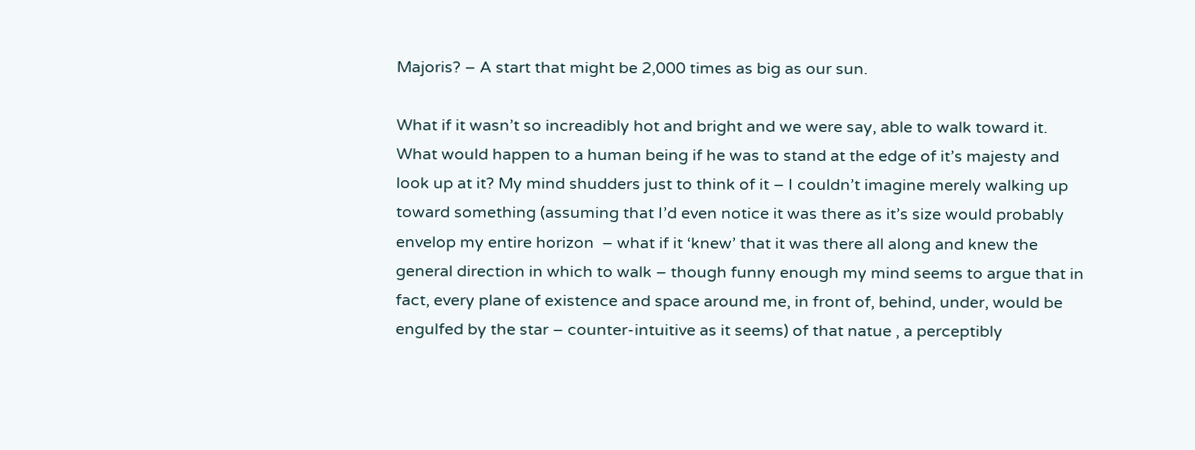Majoris? – A start that might be 2,000 times as big as our sun.

What if it wasn’t so increadibly hot and bright and we were say, able to walk toward it. What would happen to a human being if he was to stand at the edge of it’s majesty and look up at it? My mind shudders just to think of it – I couldn’t imagine merely walking up toward something (assuming that I’d even notice it was there as it’s size would probably envelop my entire horizon  – what if it ‘knew’ that it was there all along and knew the general direction in which to walk – though funny enough my mind seems to argue that in fact, every plane of existence and space around me, in front of, behind, under, would be engulfed by the star – counter-intuitive as it seems) of that natue , a perceptibly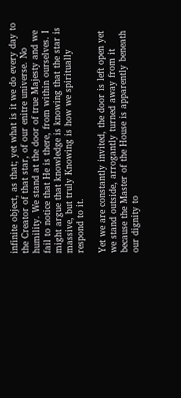infinite object, as that; yet what is it we do every day to the Creator of that star, of our enitre universe. No humility. We stand at the door of true Majesty and we fail to notice that He is there, from within ourselves. I might argue that knowledge is knowing that the star is massive, but truly Knowing is how we spiritually respond to it.

Yet we are constantly invited, the door is left open yet we stand outside, arrogantly turned away from it because the Master of the House is apparently beneath our dignity to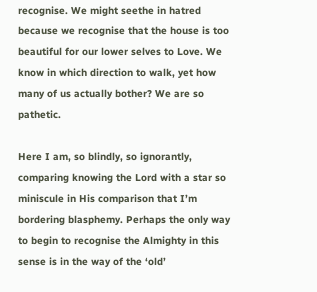recognise. We might seethe in hatred because we recognise that the house is too beautiful for our lower selves to Love. We know in which direction to walk, yet how many of us actually bother? We are so pathetic.

Here I am, so blindly, so ignorantly, comparing knowing the Lord with a star so miniscule in His comparison that I’m bordering blasphemy. Perhaps the only way to begin to recognise the Almighty in this sense is in the way of the ‘old’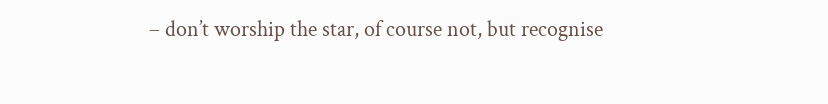– don’t worship the star, of course not, but recognise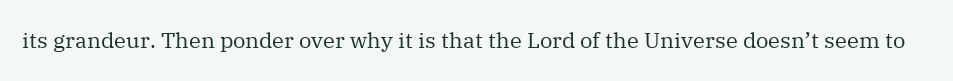its grandeur. Then ponder over why it is that the Lord of the Universe doesn’t seem to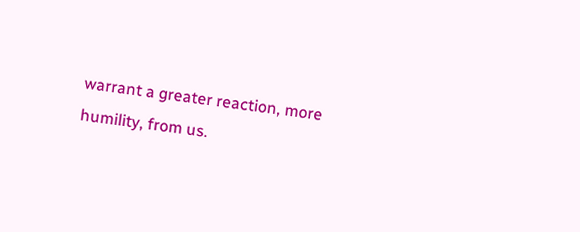warrant a greater reaction, more humility, from us.